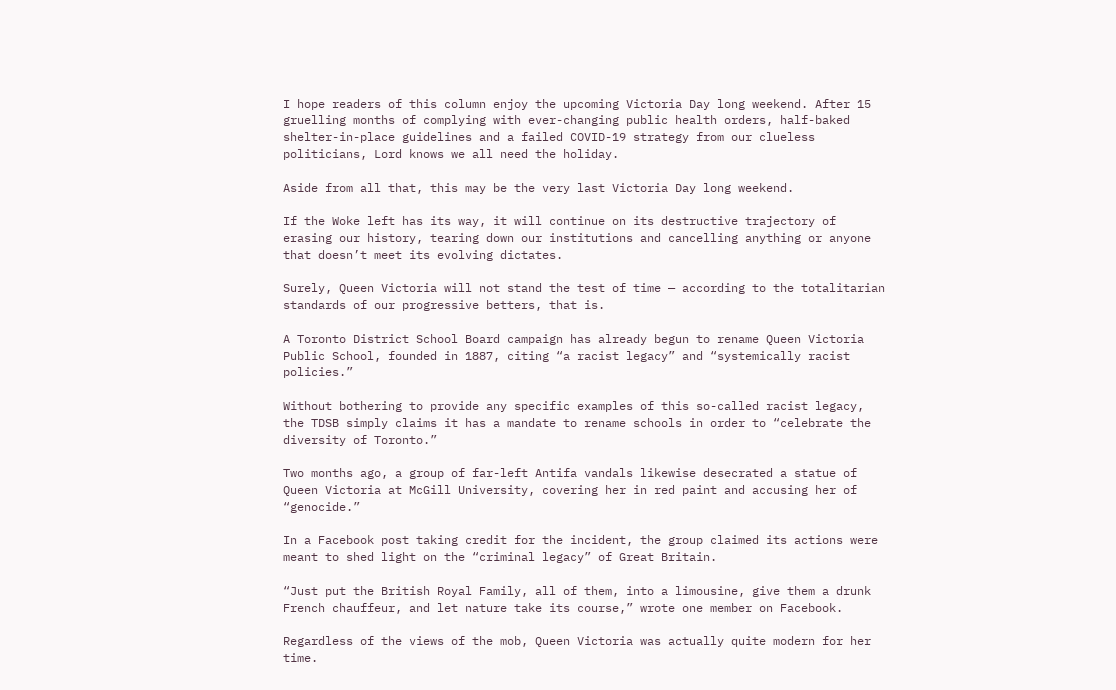I hope readers of this column enjoy the upcoming Victoria Day long weekend. After 15 gruelling months of complying with ever-changing public health orders, half-baked shelter-in-place guidelines and a failed COVID-19 strategy from our clueless politicians, Lord knows we all need the holiday.

Aside from all that, this may be the very last Victoria Day long weekend.

If the Woke left has its way, it will continue on its destructive trajectory of erasing our history, tearing down our institutions and cancelling anything or anyone that doesn’t meet its evolving dictates.

Surely, Queen Victoria will not stand the test of time — according to the totalitarian standards of our progressive betters, that is.

A Toronto District School Board campaign has already begun to rename Queen Victoria Public School, founded in 1887, citing “a racist legacy” and “systemically racist policies.”

Without bothering to provide any specific examples of this so-called racist legacy, the TDSB simply claims it has a mandate to rename schools in order to “celebrate the diversity of Toronto.”

Two months ago, a group of far-left Antifa vandals likewise desecrated a statue of Queen Victoria at McGill University, covering her in red paint and accusing her of “genocide.”

In a Facebook post taking credit for the incident, the group claimed its actions were meant to shed light on the “criminal legacy” of Great Britain.

“Just put the British Royal Family, all of them, into a limousine, give them a drunk French chauffeur, and let nature take its course,” wrote one member on Facebook.

Regardless of the views of the mob, Queen Victoria was actually quite modern for her time.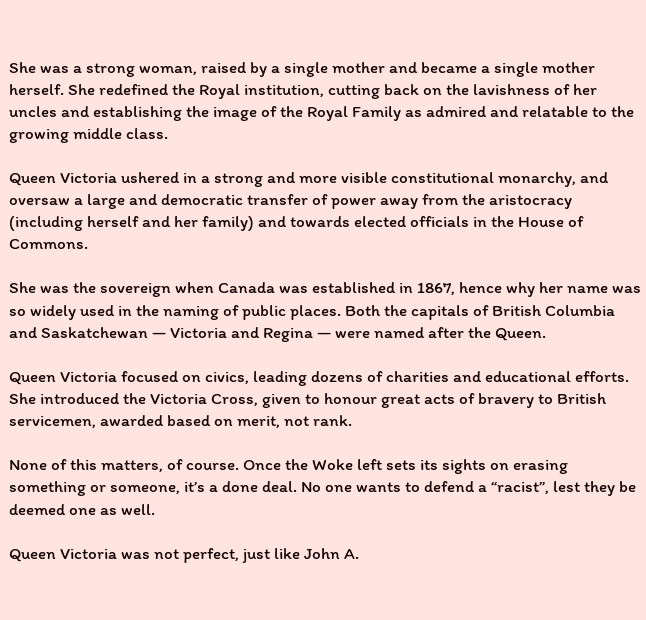She was a strong woman, raised by a single mother and became a single mother herself. She redefined the Royal institution, cutting back on the lavishness of her uncles and establishing the image of the Royal Family as admired and relatable to the growing middle class.

Queen Victoria ushered in a strong and more visible constitutional monarchy, and oversaw a large and democratic transfer of power away from the aristocracy (including herself and her family) and towards elected officials in the House of Commons.

She was the sovereign when Canada was established in 1867, hence why her name was so widely used in the naming of public places. Both the capitals of British Columbia and Saskatchewan — Victoria and Regina — were named after the Queen.

Queen Victoria focused on civics, leading dozens of charities and educational efforts. She introduced the Victoria Cross, given to honour great acts of bravery to British servicemen, awarded based on merit, not rank.

None of this matters, of course. Once the Woke left sets its sights on erasing something or someone, it’s a done deal. No one wants to defend a “racist”, lest they be deemed one as well.

Queen Victoria was not perfect, just like John A.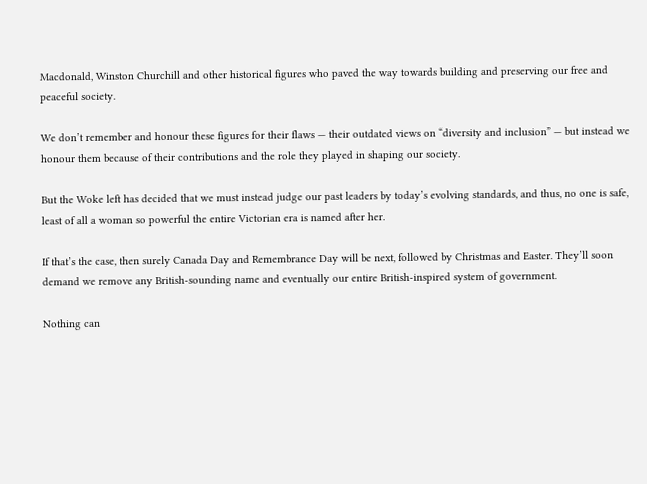Macdonald, Winston Churchill and other historical figures who paved the way towards building and preserving our free and peaceful society.

We don’t remember and honour these figures for their flaws — their outdated views on “diversity and inclusion” — but instead we honour them because of their contributions and the role they played in shaping our society.

But the Woke left has decided that we must instead judge our past leaders by today’s evolving standards, and thus, no one is safe, least of all a woman so powerful the entire Victorian era is named after her.

If that’s the case, then surely Canada Day and Remembrance Day will be next, followed by Christmas and Easter. They’ll soon demand we remove any British-sounding name and eventually our entire British-inspired system of government.

Nothing can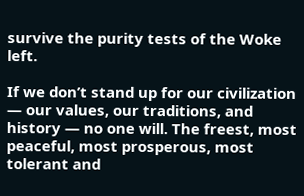survive the purity tests of the Woke left.

If we don’t stand up for our civilization — our values, our traditions, and history — no one will. The freest, most peaceful, most prosperous, most tolerant and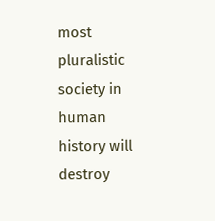most pluralistic society in human history will destroy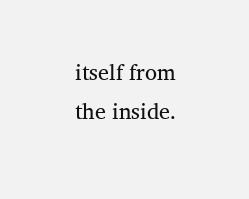itself from the inside.